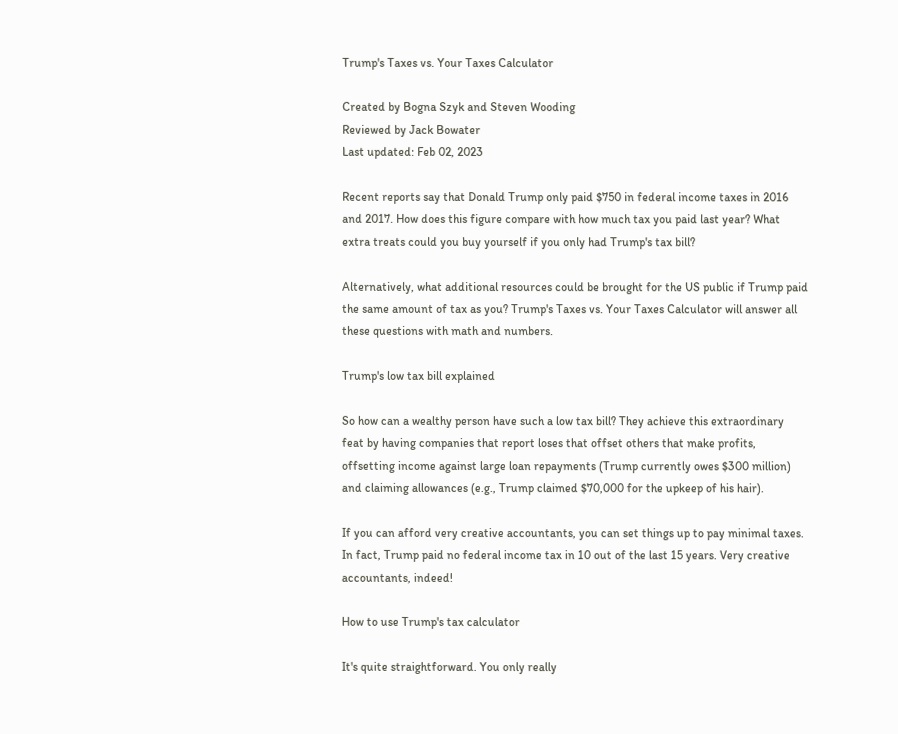Trump's Taxes vs. Your Taxes Calculator

Created by Bogna Szyk and Steven Wooding
Reviewed by Jack Bowater
Last updated: Feb 02, 2023

Recent reports say that Donald Trump only paid $750 in federal income taxes in 2016 and 2017. How does this figure compare with how much tax you paid last year? What extra treats could you buy yourself if you only had Trump's tax bill?

Alternatively, what additional resources could be brought for the US public if Trump paid the same amount of tax as you? Trump's Taxes vs. Your Taxes Calculator will answer all these questions with math and numbers.

Trump's low tax bill explained

So how can a wealthy person have such a low tax bill? They achieve this extraordinary feat by having companies that report loses that offset others that make profits, offsetting income against large loan repayments (Trump currently owes $300 million) and claiming allowances (e.g., Trump claimed $70,000 for the upkeep of his hair).

If you can afford very creative accountants, you can set things up to pay minimal taxes. In fact, Trump paid no federal income tax in 10 out of the last 15 years. Very creative accountants, indeed!

How to use Trump's tax calculator

It's quite straightforward. You only really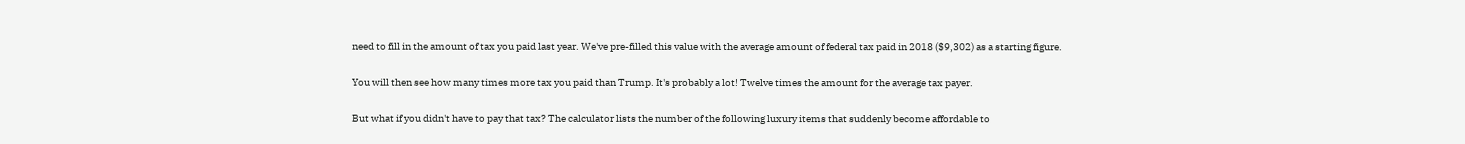need to fill in the amount of tax you paid last year. We've pre-filled this value with the average amount of federal tax paid in 2018 ($9,302) as a starting figure.

You will then see how many times more tax you paid than Trump. It's probably a lot! Twelve times the amount for the average tax payer.

But what if you didn't have to pay that tax? The calculator lists the number of the following luxury items that suddenly become affordable to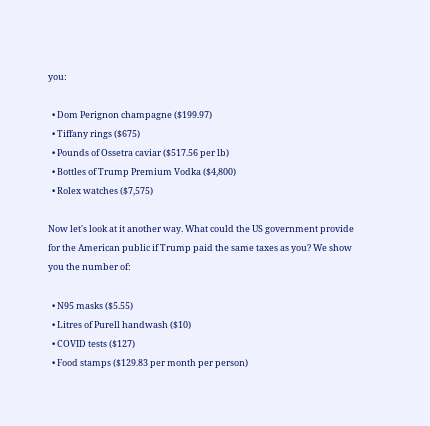you:

  • Dom Perignon champagne ($199.97)
  • Tiffany rings ($675)
  • Pounds of Ossetra caviar ($517.56 per lb)
  • Bottles of Trump Premium Vodka ($4,800)
  • Rolex watches ($7,575)

Now let's look at it another way. What could the US government provide for the American public if Trump paid the same taxes as you? We show you the number of:

  • N95 masks ($5.55)
  • Litres of Purell handwash ($10)
  • COVID tests ($127)
  • Food stamps ($129.83 per month per person)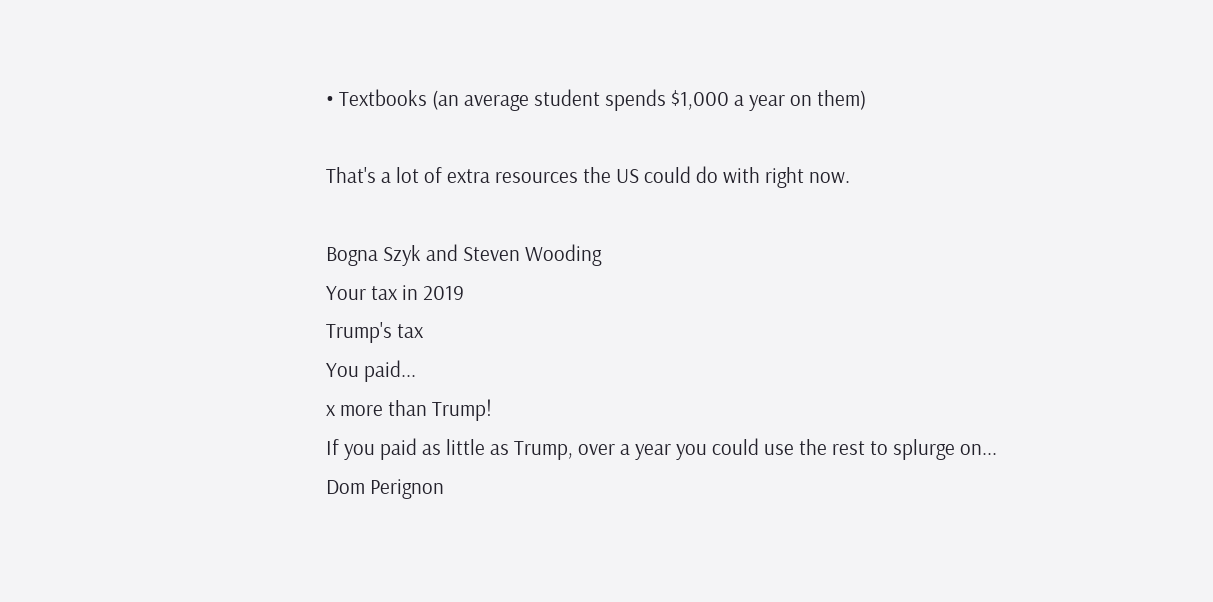• Textbooks (an average student spends $1,000 a year on them)

That's a lot of extra resources the US could do with right now.

Bogna Szyk and Steven Wooding
Your tax in 2019
Trump's tax
You paid...
x more than Trump!
If you paid as little as Trump, over a year you could use the rest to splurge on...
Dom Perignon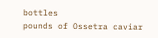bottles
pounds of Ossetra caviar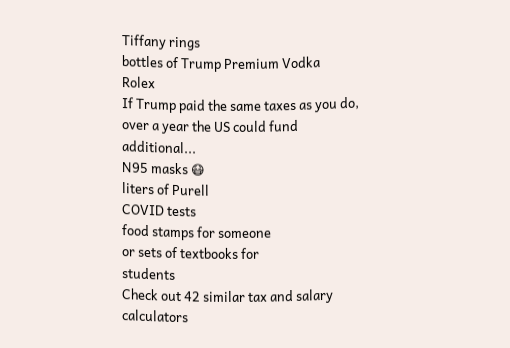Tiffany rings
bottles of Trump Premium Vodka
Rolex
If Trump paid the same taxes as you do, over a year the US could fund additional...
N95 masks 😷
liters of Purell
COVID tests
food stamps for someone
or sets of textbooks for
students
Check out 42 similar tax and salary calculators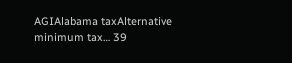AGIAlabama taxAlternative minimum tax… 39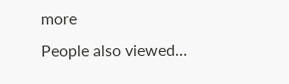more
People also viewed…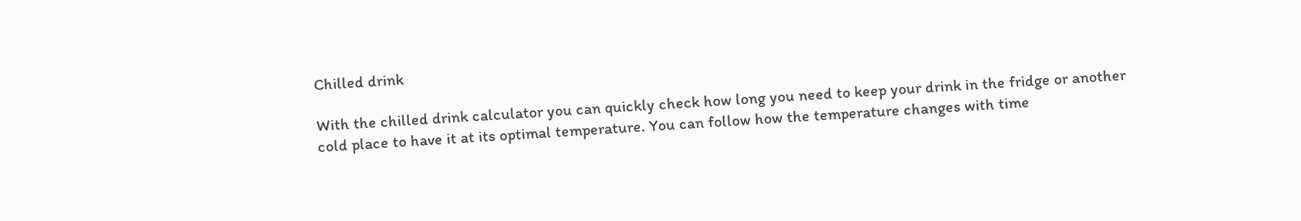Chilled drink

With the chilled drink calculator you can quickly check how long you need to keep your drink in the fridge or another cold place to have it at its optimal temperature. You can follow how the temperature changes with time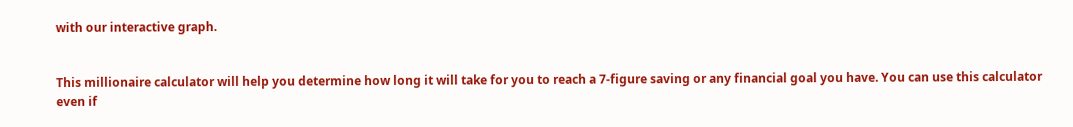with our interactive graph.


This millionaire calculator will help you determine how long it will take for you to reach a 7-figure saving or any financial goal you have. You can use this calculator even if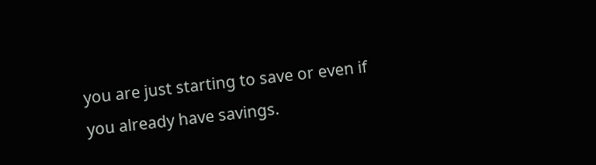you are just starting to save or even if you already have savings.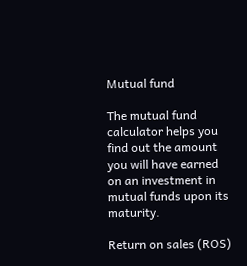Mutual fund

The mutual fund calculator helps you find out the amount you will have earned on an investment in mutual funds upon its maturity.

Return on sales (ROS)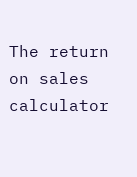The return on sales calculator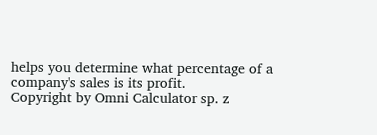helps you determine what percentage of a company's sales is its profit.
Copyright by Omni Calculator sp. z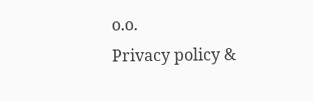o.o.
Privacy policy &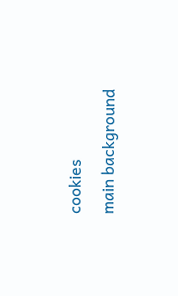cookies
main background